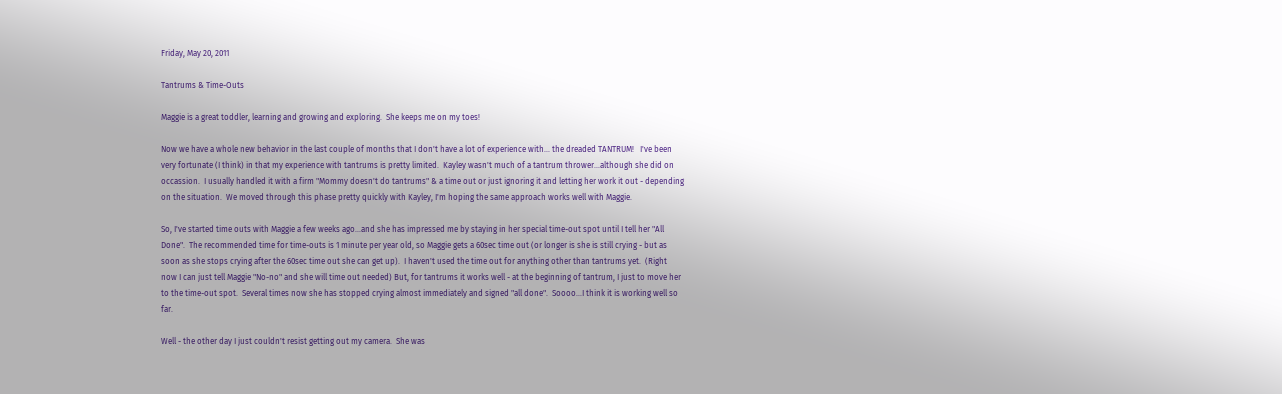Friday, May 20, 2011

Tantrums & Time-Outs

Maggie is a great toddler, learning and growing and exploring.  She keeps me on my toes!

Now we have a whole new behavior in the last couple of months that I don't have a lot of experience with... the dreaded TANTRUM!   I've been very fortunate (I think) in that my experience with tantrums is pretty limited.  Kayley wasn't much of a tantrum thrower...although she did on occassion.  I usually handled it with a firm "Mommy doesn't do tantrums" & a time out or just ignoring it and letting her work it out - depending on the situation.  We moved through this phase pretty quickly with Kayley, I'm hoping the same approach works well with Maggie.

So, I've started time outs with Maggie a few weeks ago...and she has impressed me by staying in her special time-out spot until I tell her "All Done".  The recommended time for time-outs is 1 minute per year old, so Maggie gets a 60sec time out (or longer is she is still crying - but as soon as she stops crying after the 60sec time out she can get up).  I haven't used the time out for anything other than tantrums yet.  (Right now I can just tell Maggie "No-no" and she will time out needed) But, for tantrums it works well - at the beginning of tantrum, I just to move her to the time-out spot.  Several times now she has stopped crying almost immediately and signed "all done".  Soooo...I think it is working well so far.

Well - the other day I just couldn't resist getting out my camera.  She was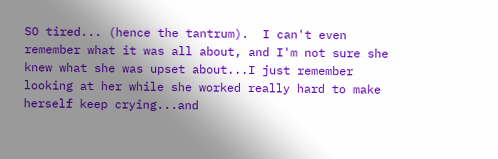SO tired... (hence the tantrum).  I can't even remember what it was all about, and I'm not sure she knew what she was upset about...I just remember looking at her while she worked really hard to make herself keep crying...and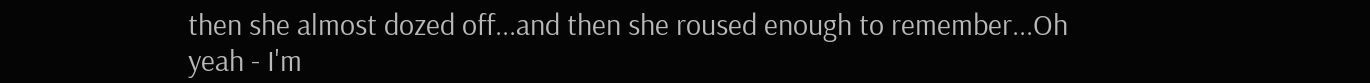then she almost dozed off...and then she roused enough to remember...Oh yeah - I'm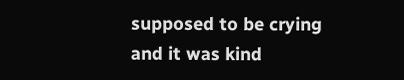supposed to be crying and it was kind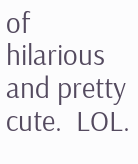of hilarious and pretty cute.  LOL.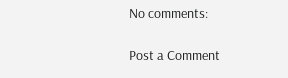No comments:

Post a Comment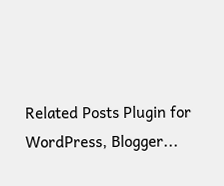Related Posts Plugin for WordPress, Blogger...